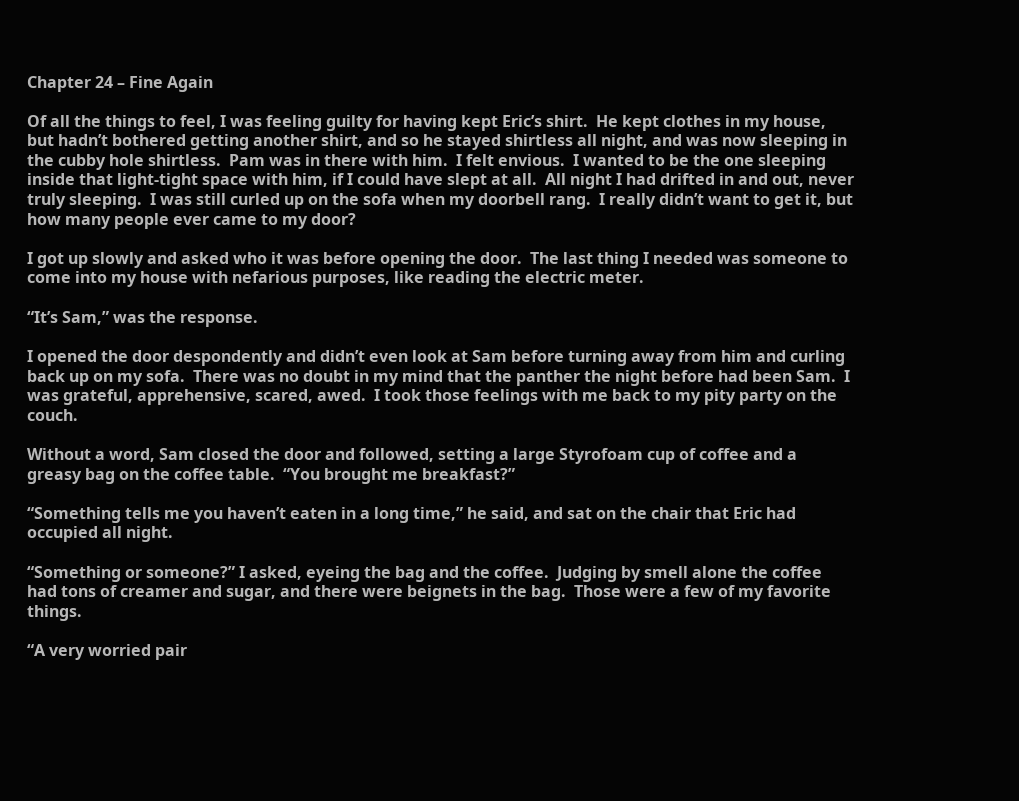Chapter 24 – Fine Again

Of all the things to feel, I was feeling guilty for having kept Eric’s shirt.  He kept clothes in my house, but hadn’t bothered getting another shirt, and so he stayed shirtless all night, and was now sleeping in the cubby hole shirtless.  Pam was in there with him.  I felt envious.  I wanted to be the one sleeping inside that light-tight space with him, if I could have slept at all.  All night I had drifted in and out, never truly sleeping.  I was still curled up on the sofa when my doorbell rang.  I really didn’t want to get it, but how many people ever came to my door?

I got up slowly and asked who it was before opening the door.  The last thing I needed was someone to come into my house with nefarious purposes, like reading the electric meter.

“It’s Sam,” was the response.

I opened the door despondently and didn’t even look at Sam before turning away from him and curling back up on my sofa.  There was no doubt in my mind that the panther the night before had been Sam.  I was grateful, apprehensive, scared, awed.  I took those feelings with me back to my pity party on the couch.

Without a word, Sam closed the door and followed, setting a large Styrofoam cup of coffee and a greasy bag on the coffee table.  “You brought me breakfast?”

“Something tells me you haven’t eaten in a long time,” he said, and sat on the chair that Eric had occupied all night.

“Something or someone?” I asked, eyeing the bag and the coffee.  Judging by smell alone the coffee had tons of creamer and sugar, and there were beignets in the bag.  Those were a few of my favorite things.

“A very worried pair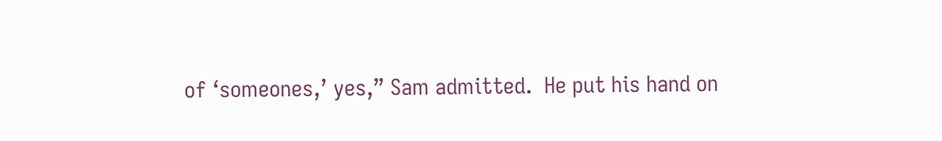of ‘someones,’ yes,” Sam admitted.  He put his hand on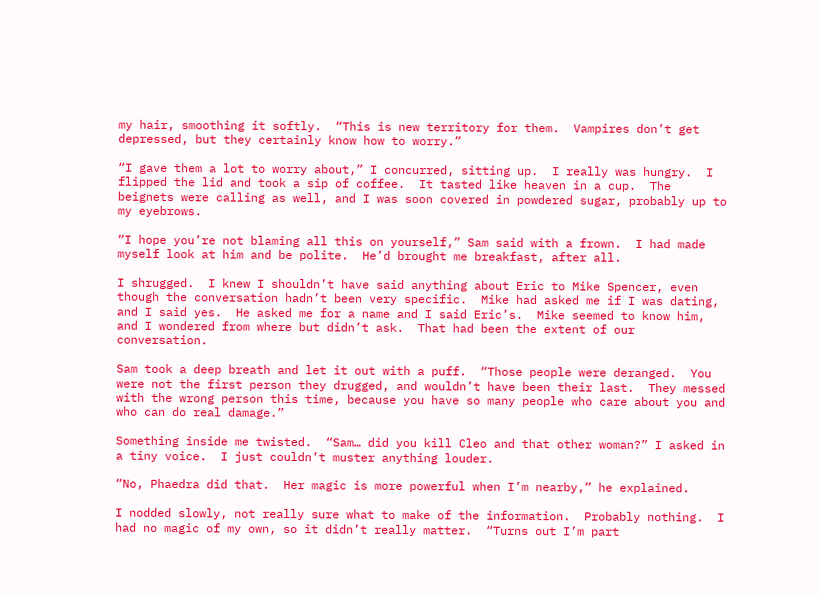my hair, smoothing it softly.  “This is new territory for them.  Vampires don’t get depressed, but they certainly know how to worry.”

“I gave them a lot to worry about,” I concurred, sitting up.  I really was hungry.  I flipped the lid and took a sip of coffee.  It tasted like heaven in a cup.  The beignets were calling as well, and I was soon covered in powdered sugar, probably up to my eyebrows.

“I hope you’re not blaming all this on yourself,” Sam said with a frown.  I had made myself look at him and be polite.  He’d brought me breakfast, after all.

I shrugged.  I knew I shouldn’t have said anything about Eric to Mike Spencer, even though the conversation hadn’t been very specific.  Mike had asked me if I was dating, and I said yes.  He asked me for a name and I said Eric’s.  Mike seemed to know him, and I wondered from where but didn’t ask.  That had been the extent of our conversation.

Sam took a deep breath and let it out with a puff.  “Those people were deranged.  You were not the first person they drugged, and wouldn’t have been their last.  They messed with the wrong person this time, because you have so many people who care about you and who can do real damage.”

Something inside me twisted.  “Sam… did you kill Cleo and that other woman?” I asked in a tiny voice.  I just couldn’t muster anything louder.

“No, Phaedra did that.  Her magic is more powerful when I’m nearby,” he explained.

I nodded slowly, not really sure what to make of the information.  Probably nothing.  I had no magic of my own, so it didn’t really matter.  “Turns out I’m part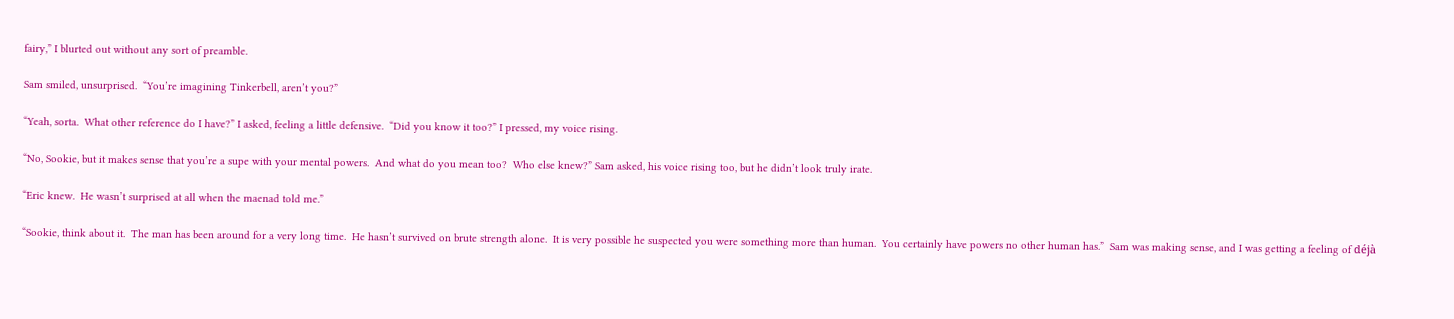fairy,” I blurted out without any sort of preamble.

Sam smiled, unsurprised.  “You’re imagining Tinkerbell, aren’t you?”

“Yeah, sorta.  What other reference do I have?” I asked, feeling a little defensive.  “Did you know it too?” I pressed, my voice rising.

“No, Sookie, but it makes sense that you’re a supe with your mental powers.  And what do you mean too?  Who else knew?” Sam asked, his voice rising too, but he didn’t look truly irate.

“Eric knew.  He wasn’t surprised at all when the maenad told me.”

“Sookie, think about it.  The man has been around for a very long time.  He hasn’t survived on brute strength alone.  It is very possible he suspected you were something more than human.  You certainly have powers no other human has.”  Sam was making sense, and I was getting a feeling of déjà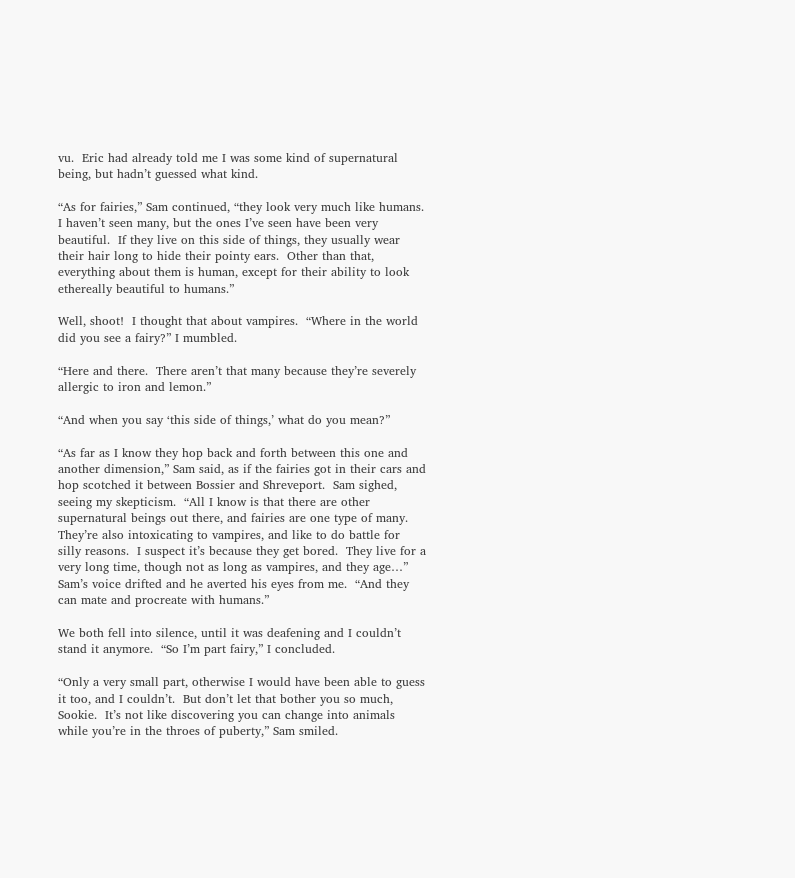vu.  Eric had already told me I was some kind of supernatural being, but hadn’t guessed what kind.

“As for fairies,” Sam continued, “they look very much like humans.  I haven’t seen many, but the ones I’ve seen have been very beautiful.  If they live on this side of things, they usually wear their hair long to hide their pointy ears.  Other than that, everything about them is human, except for their ability to look ethereally beautiful to humans.”

Well, shoot!  I thought that about vampires.  “Where in the world did you see a fairy?” I mumbled.

“Here and there.  There aren’t that many because they’re severely allergic to iron and lemon.”

“And when you say ‘this side of things,’ what do you mean?”

“As far as I know they hop back and forth between this one and another dimension,” Sam said, as if the fairies got in their cars and hop scotched it between Bossier and Shreveport.  Sam sighed, seeing my skepticism.  “All I know is that there are other supernatural beings out there, and fairies are one type of many.  They’re also intoxicating to vampires, and like to do battle for silly reasons.  I suspect it’s because they get bored.  They live for a very long time, though not as long as vampires, and they age…” Sam’s voice drifted and he averted his eyes from me.  “And they can mate and procreate with humans.”

We both fell into silence, until it was deafening and I couldn’t stand it anymore.  “So I’m part fairy,” I concluded.

“Only a very small part, otherwise I would have been able to guess it too, and I couldn’t.  But don’t let that bother you so much, Sookie.  It’s not like discovering you can change into animals while you’re in the throes of puberty,” Sam smiled.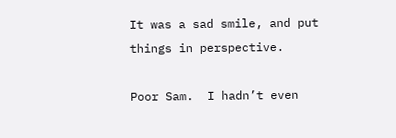It was a sad smile, and put things in perspective.

Poor Sam.  I hadn’t even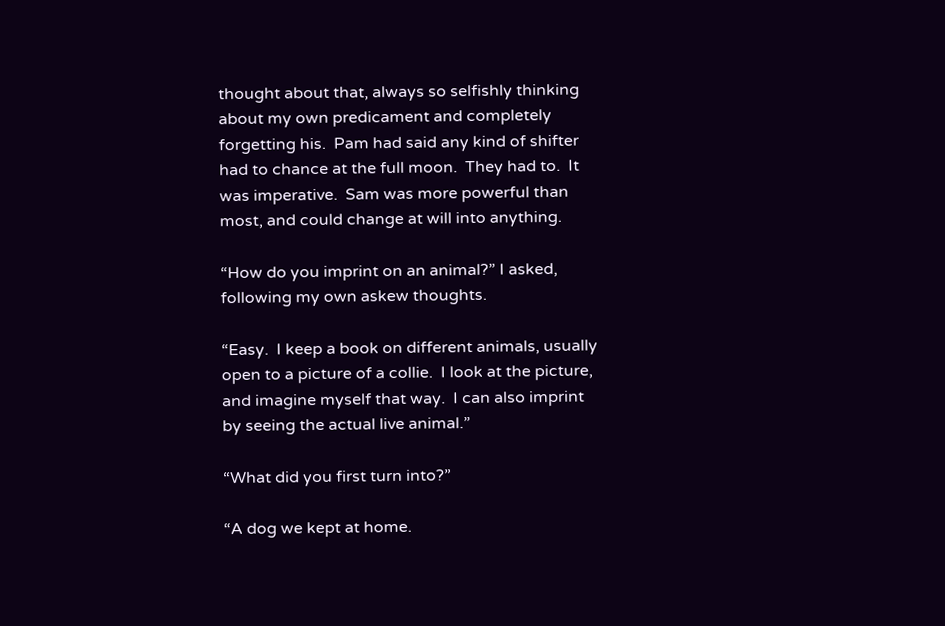thought about that, always so selfishly thinking about my own predicament and completely forgetting his.  Pam had said any kind of shifter had to chance at the full moon.  They had to.  It was imperative.  Sam was more powerful than most, and could change at will into anything.

“How do you imprint on an animal?” I asked, following my own askew thoughts.

“Easy.  I keep a book on different animals, usually open to a picture of a collie.  I look at the picture, and imagine myself that way.  I can also imprint by seeing the actual live animal.”

“What did you first turn into?”

“A dog we kept at home.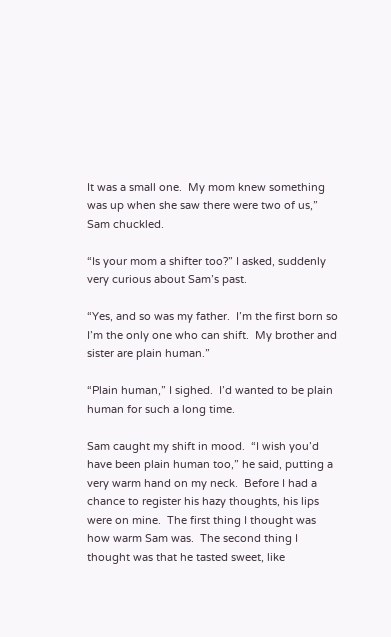It was a small one.  My mom knew something was up when she saw there were two of us,” Sam chuckled.

“Is your mom a shifter too?” I asked, suddenly very curious about Sam’s past.

“Yes, and so was my father.  I’m the first born so I’m the only one who can shift.  My brother and sister are plain human.”

“Plain human,” I sighed.  I’d wanted to be plain human for such a long time.

Sam caught my shift in mood.  “I wish you’d have been plain human too,” he said, putting a very warm hand on my neck.  Before I had a chance to register his hazy thoughts, his lips were on mine.  The first thing I thought was how warm Sam was.  The second thing I thought was that he tasted sweet, like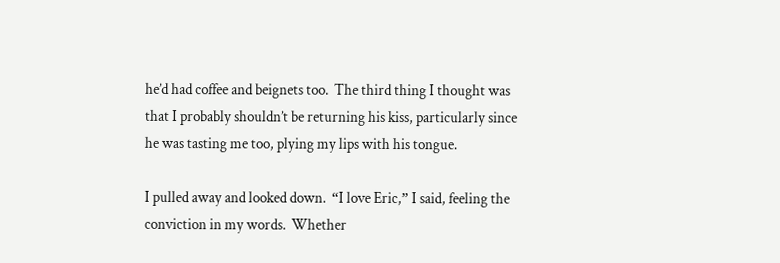he’d had coffee and beignets too.  The third thing I thought was that I probably shouldn’t be returning his kiss, particularly since he was tasting me too, plying my lips with his tongue.

I pulled away and looked down.  “I love Eric,” I said, feeling the conviction in my words.  Whether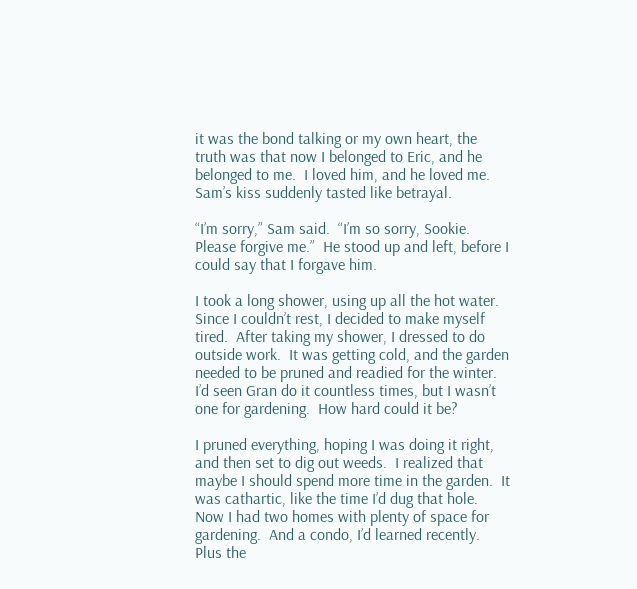it was the bond talking or my own heart, the truth was that now I belonged to Eric, and he belonged to me.  I loved him, and he loved me.  Sam’s kiss suddenly tasted like betrayal.

“I’m sorry,” Sam said.  “I’m so sorry, Sookie.  Please forgive me.”  He stood up and left, before I could say that I forgave him.

I took a long shower, using up all the hot water.  Since I couldn’t rest, I decided to make myself tired.  After taking my shower, I dressed to do outside work.  It was getting cold, and the garden needed to be pruned and readied for the winter.  I’d seen Gran do it countless times, but I wasn’t one for gardening.  How hard could it be?

I pruned everything, hoping I was doing it right, and then set to dig out weeds.  I realized that maybe I should spend more time in the garden.  It was cathartic, like the time I’d dug that hole.  Now I had two homes with plenty of space for gardening.  And a condo, I’d learned recently.  Plus the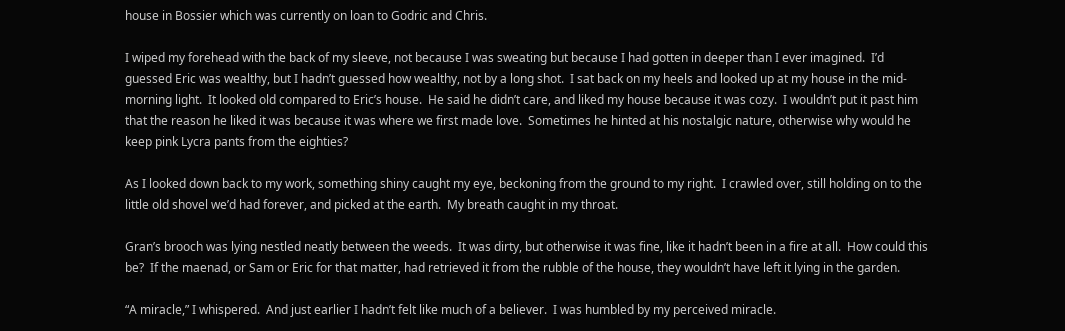house in Bossier which was currently on loan to Godric and Chris.

I wiped my forehead with the back of my sleeve, not because I was sweating but because I had gotten in deeper than I ever imagined.  I’d guessed Eric was wealthy, but I hadn’t guessed how wealthy, not by a long shot.  I sat back on my heels and looked up at my house in the mid-morning light.  It looked old compared to Eric’s house.  He said he didn’t care, and liked my house because it was cozy.  I wouldn’t put it past him that the reason he liked it was because it was where we first made love.  Sometimes he hinted at his nostalgic nature, otherwise why would he keep pink Lycra pants from the eighties?

As I looked down back to my work, something shiny caught my eye, beckoning from the ground to my right.  I crawled over, still holding on to the little old shovel we’d had forever, and picked at the earth.  My breath caught in my throat.

Gran’s brooch was lying nestled neatly between the weeds.  It was dirty, but otherwise it was fine, like it hadn’t been in a fire at all.  How could this be?  If the maenad, or Sam or Eric for that matter, had retrieved it from the rubble of the house, they wouldn’t have left it lying in the garden.

“A miracle,” I whispered.  And just earlier I hadn’t felt like much of a believer.  I was humbled by my perceived miracle.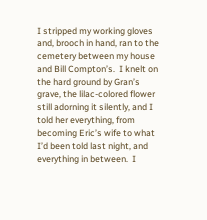I stripped my working gloves and, brooch in hand, ran to the cemetery between my house and Bill Compton’s.  I knelt on the hard ground by Gran’s grave, the lilac-colored flower still adorning it silently, and I told her everything, from becoming Eric’s wife to what I’d been told last night, and everything in between.  I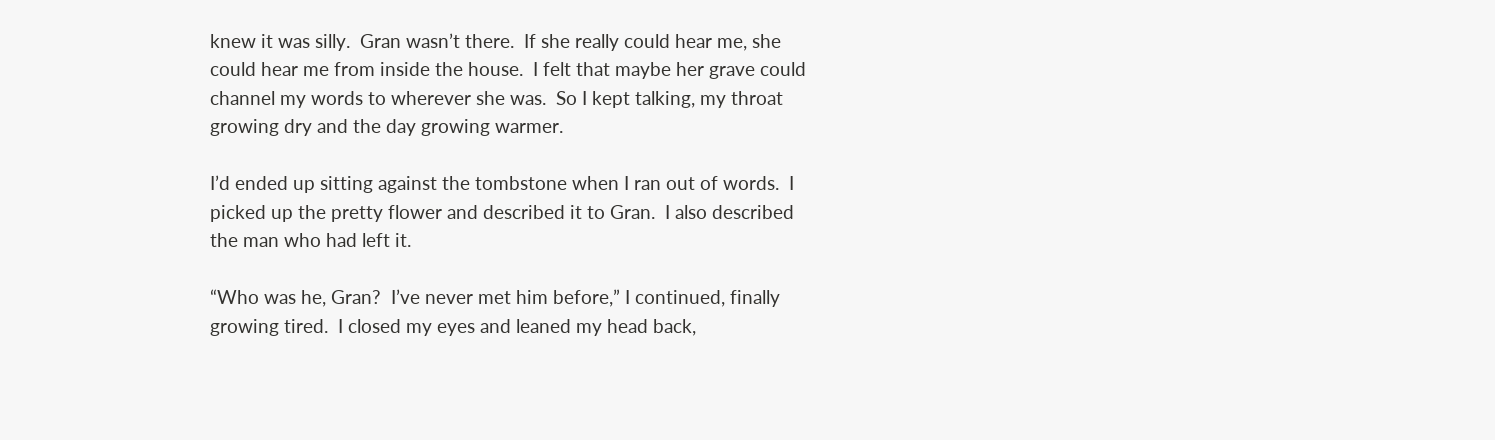knew it was silly.  Gran wasn’t there.  If she really could hear me, she could hear me from inside the house.  I felt that maybe her grave could channel my words to wherever she was.  So I kept talking, my throat growing dry and the day growing warmer.

I’d ended up sitting against the tombstone when I ran out of words.  I picked up the pretty flower and described it to Gran.  I also described the man who had left it.

“Who was he, Gran?  I’ve never met him before,” I continued, finally growing tired.  I closed my eyes and leaned my head back,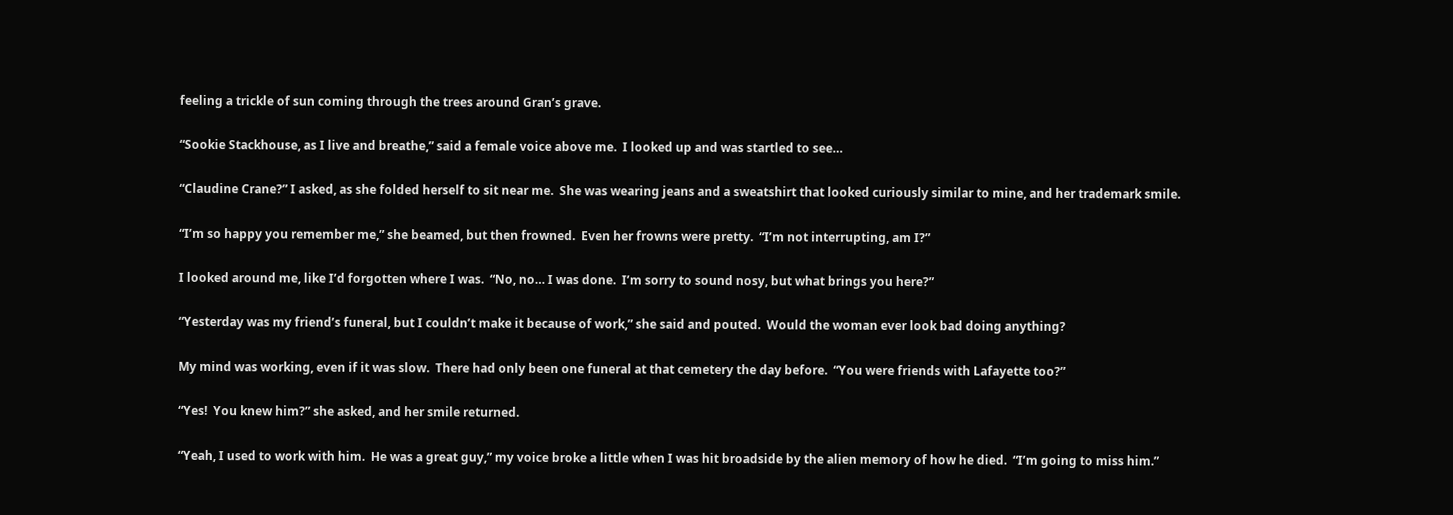feeling a trickle of sun coming through the trees around Gran’s grave.

“Sookie Stackhouse, as I live and breathe,” said a female voice above me.  I looked up and was startled to see…

“Claudine Crane?” I asked, as she folded herself to sit near me.  She was wearing jeans and a sweatshirt that looked curiously similar to mine, and her trademark smile.

“I’m so happy you remember me,” she beamed, but then frowned.  Even her frowns were pretty.  “I’m not interrupting, am I?”

I looked around me, like I’d forgotten where I was.  “No, no… I was done.  I’m sorry to sound nosy, but what brings you here?”

“Yesterday was my friend’s funeral, but I couldn’t make it because of work,” she said and pouted.  Would the woman ever look bad doing anything?

My mind was working, even if it was slow.  There had only been one funeral at that cemetery the day before.  “You were friends with Lafayette too?”

“Yes!  You knew him?” she asked, and her smile returned.

“Yeah, I used to work with him.  He was a great guy,” my voice broke a little when I was hit broadside by the alien memory of how he died.  “I’m going to miss him.”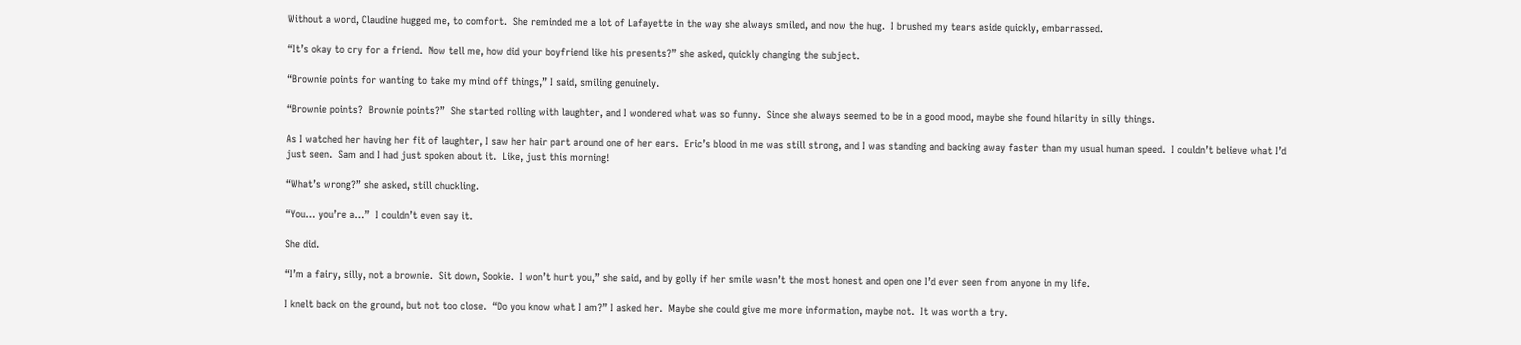Without a word, Claudine hugged me, to comfort.  She reminded me a lot of Lafayette in the way she always smiled, and now the hug.  I brushed my tears aside quickly, embarrassed.

“It’s okay to cry for a friend.  Now tell me, how did your boyfriend like his presents?” she asked, quickly changing the subject.

“Brownie points for wanting to take my mind off things,” I said, smiling genuinely.

“Brownie points?  Brownie points?”  She started rolling with laughter, and I wondered what was so funny.  Since she always seemed to be in a good mood, maybe she found hilarity in silly things.

As I watched her having her fit of laughter, I saw her hair part around one of her ears.  Eric’s blood in me was still strong, and I was standing and backing away faster than my usual human speed.  I couldn’t believe what I’d just seen.  Sam and I had just spoken about it.  Like, just this morning!

“What’s wrong?” she asked, still chuckling.

“You… you’re a…”  I couldn’t even say it.

She did.

“I’m a fairy, silly, not a brownie.  Sit down, Sookie.  I won’t hurt you,” she said, and by golly if her smile wasn’t the most honest and open one I’d ever seen from anyone in my life.

I knelt back on the ground, but not too close.  “Do you know what I am?” I asked her.  Maybe she could give me more information, maybe not.  It was worth a try.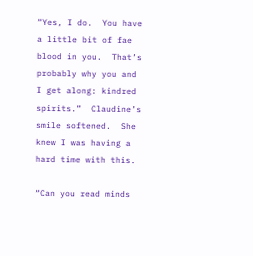“Yes, I do.  You have a little bit of fae blood in you.  That’s probably why you and I get along: kindred spirits.”  Claudine’s smile softened.  She knew I was having a hard time with this.

“Can you read minds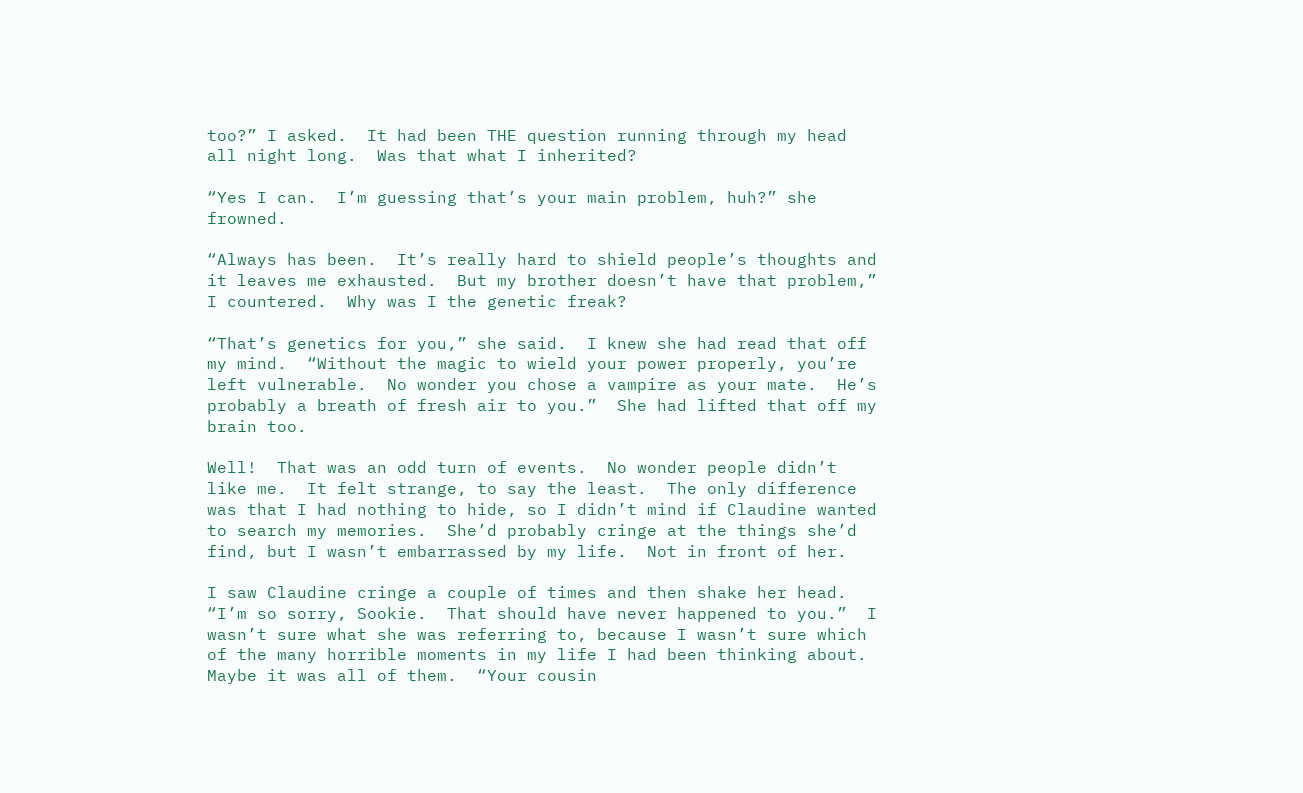too?” I asked.  It had been THE question running through my head all night long.  Was that what I inherited?

“Yes I can.  I’m guessing that’s your main problem, huh?” she frowned.

“Always has been.  It’s really hard to shield people’s thoughts and it leaves me exhausted.  But my brother doesn’t have that problem,” I countered.  Why was I the genetic freak?

“That’s genetics for you,” she said.  I knew she had read that off my mind.  “Without the magic to wield your power properly, you’re left vulnerable.  No wonder you chose a vampire as your mate.  He’s probably a breath of fresh air to you.”  She had lifted that off my brain too.

Well!  That was an odd turn of events.  No wonder people didn’t like me.  It felt strange, to say the least.  The only difference was that I had nothing to hide, so I didn’t mind if Claudine wanted to search my memories.  She’d probably cringe at the things she’d find, but I wasn’t embarrassed by my life.  Not in front of her.

I saw Claudine cringe a couple of times and then shake her head.  “I’m so sorry, Sookie.  That should have never happened to you.”  I wasn’t sure what she was referring to, because I wasn’t sure which of the many horrible moments in my life I had been thinking about.  Maybe it was all of them.  “Your cousin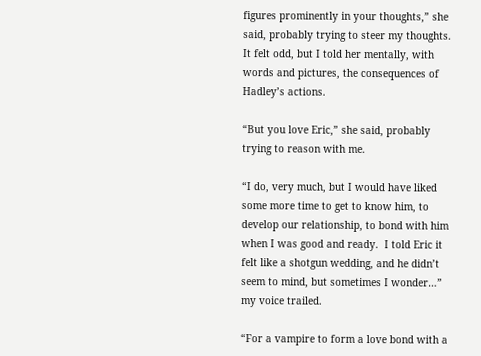figures prominently in your thoughts,” she said, probably trying to steer my thoughts.  It felt odd, but I told her mentally, with words and pictures, the consequences of Hadley’s actions.

“But you love Eric,” she said, probably trying to reason with me.

“I do, very much, but I would have liked some more time to get to know him, to develop our relationship, to bond with him when I was good and ready.  I told Eric it felt like a shotgun wedding, and he didn’t seem to mind, but sometimes I wonder…” my voice trailed.

“For a vampire to form a love bond with a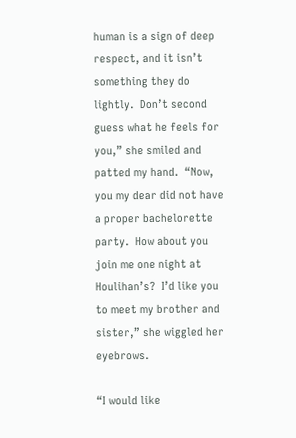human is a sign of deep respect, and it isn’t something they do lightly.  Don’t second guess what he feels for you,” she smiled and patted my hand.  “Now, you my dear did not have a proper bachelorette party.  How about you join me one night at Houlihan’s?  I’d like you to meet my brother and sister,” she wiggled her eyebrows.

“I would like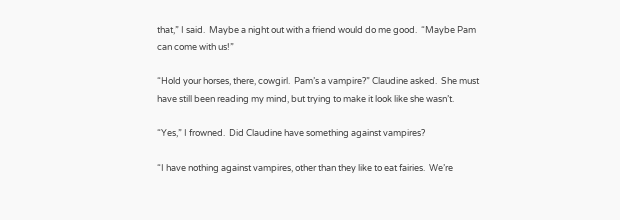that,” I said.  Maybe a night out with a friend would do me good.  “Maybe Pam can come with us!”

“Hold your horses, there, cowgirl.  Pam’s a vampire?” Claudine asked.  She must have still been reading my mind, but trying to make it look like she wasn’t.

“Yes,” I frowned.  Did Claudine have something against vampires?

“I have nothing against vampires, other than they like to eat fairies.  We’re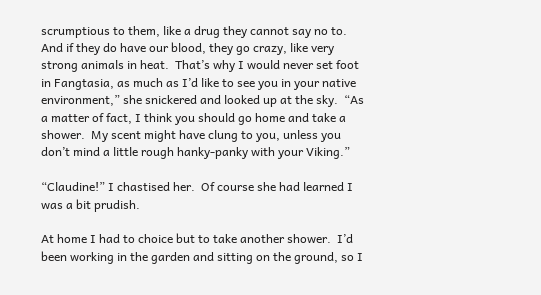scrumptious to them, like a drug they cannot say no to.  And if they do have our blood, they go crazy, like very strong animals in heat.  That’s why I would never set foot in Fangtasia, as much as I’d like to see you in your native environment,” she snickered and looked up at the sky.  “As a matter of fact, I think you should go home and take a shower.  My scent might have clung to you, unless you don’t mind a little rough hanky-panky with your Viking.”

“Claudine!” I chastised her.  Of course she had learned I was a bit prudish.

At home I had to choice but to take another shower.  I’d been working in the garden and sitting on the ground, so I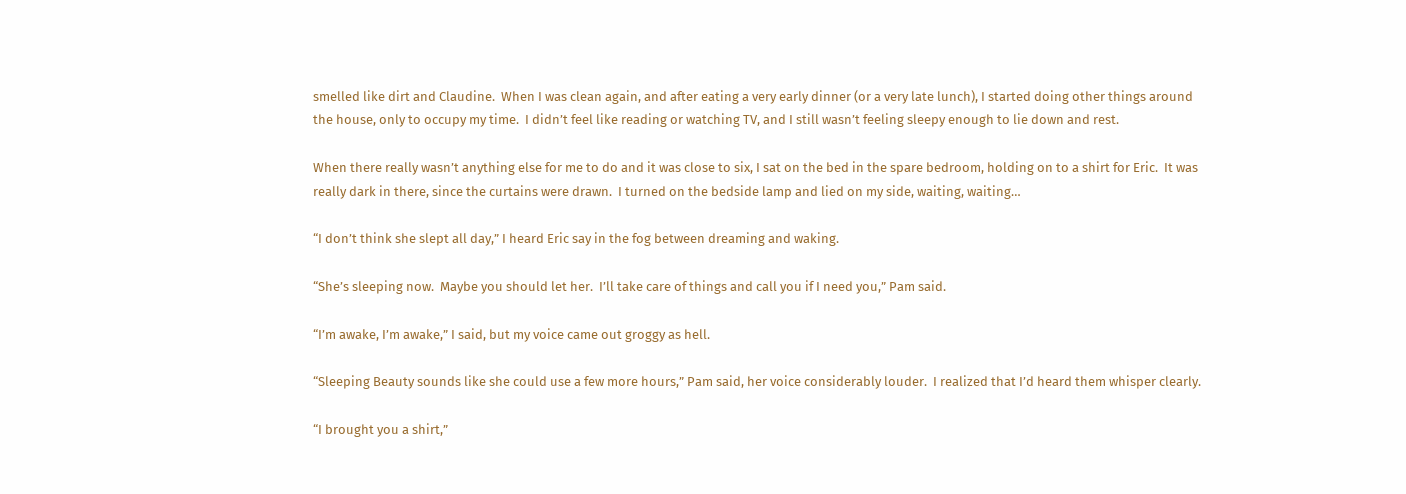smelled like dirt and Claudine.  When I was clean again, and after eating a very early dinner (or a very late lunch), I started doing other things around the house, only to occupy my time.  I didn’t feel like reading or watching TV, and I still wasn’t feeling sleepy enough to lie down and rest.

When there really wasn’t anything else for me to do and it was close to six, I sat on the bed in the spare bedroom, holding on to a shirt for Eric.  It was really dark in there, since the curtains were drawn.  I turned on the bedside lamp and lied on my side, waiting, waiting…

“I don’t think she slept all day,” I heard Eric say in the fog between dreaming and waking.

“She’s sleeping now.  Maybe you should let her.  I’ll take care of things and call you if I need you,” Pam said.

“I’m awake, I’m awake,” I said, but my voice came out groggy as hell.

“Sleeping Beauty sounds like she could use a few more hours,” Pam said, her voice considerably louder.  I realized that I’d heard them whisper clearly.

“I brought you a shirt,”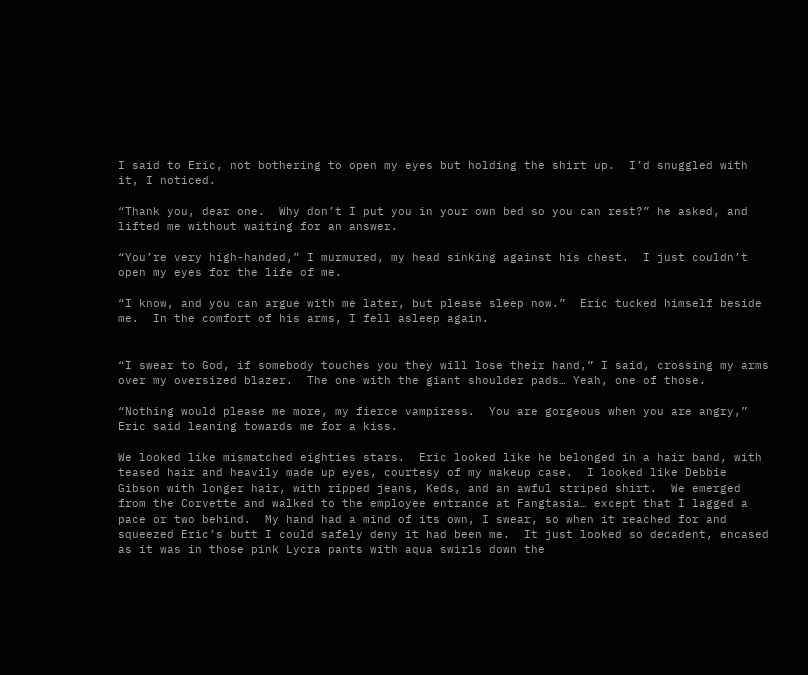I said to Eric, not bothering to open my eyes but holding the shirt up.  I’d snuggled with it, I noticed.

“Thank you, dear one.  Why don’t I put you in your own bed so you can rest?” he asked, and lifted me without waiting for an answer.

“You’re very high-handed,” I murmured, my head sinking against his chest.  I just couldn’t open my eyes for the life of me.

“I know, and you can argue with me later, but please sleep now.”  Eric tucked himself beside me.  In the comfort of his arms, I fell asleep again.


“I swear to God, if somebody touches you they will lose their hand,” I said, crossing my arms over my oversized blazer.  The one with the giant shoulder pads… Yeah, one of those.

“Nothing would please me more, my fierce vampiress.  You are gorgeous when you are angry,” Eric said leaning towards me for a kiss.

We looked like mismatched eighties stars.  Eric looked like he belonged in a hair band, with teased hair and heavily made up eyes, courtesy of my makeup case.  I looked like Debbie Gibson with longer hair, with ripped jeans, Keds, and an awful striped shirt.  We emerged from the Corvette and walked to the employee entrance at Fangtasia… except that I lagged a pace or two behind.  My hand had a mind of its own, I swear, so when it reached for and squeezed Eric’s butt I could safely deny it had been me.  It just looked so decadent, encased as it was in those pink Lycra pants with aqua swirls down the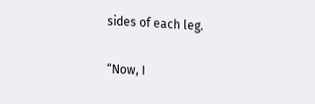sides of each leg.

“Now, I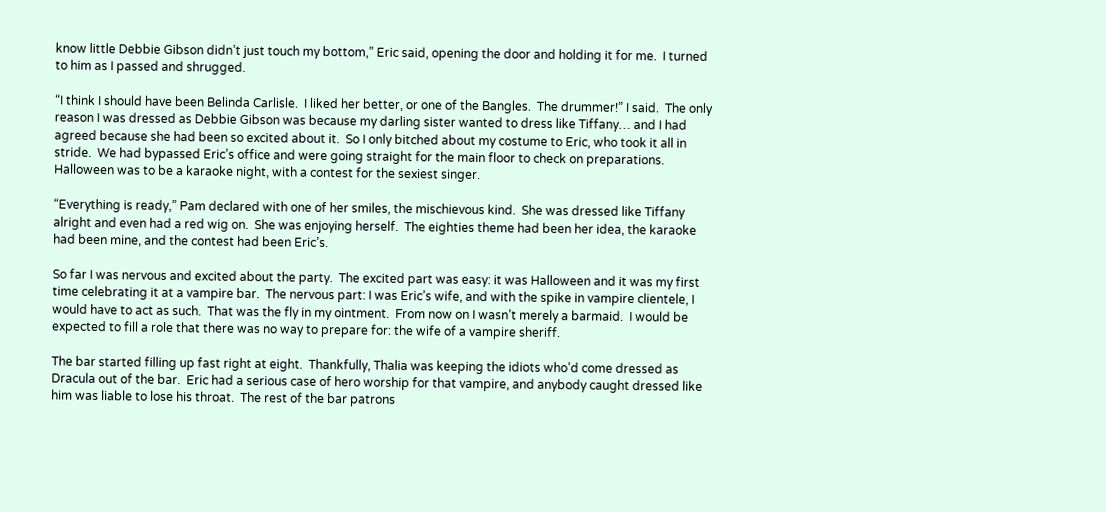know little Debbie Gibson didn’t just touch my bottom,” Eric said, opening the door and holding it for me.  I turned to him as I passed and shrugged.

“I think I should have been Belinda Carlisle.  I liked her better, or one of the Bangles.  The drummer!” I said.  The only reason I was dressed as Debbie Gibson was because my darling sister wanted to dress like Tiffany… and I had agreed because she had been so excited about it.  So I only bitched about my costume to Eric, who took it all in stride.  We had bypassed Eric’s office and were going straight for the main floor to check on preparations.  Halloween was to be a karaoke night, with a contest for the sexiest singer.

“Everything is ready,” Pam declared with one of her smiles, the mischievous kind.  She was dressed like Tiffany alright and even had a red wig on.  She was enjoying herself.  The eighties theme had been her idea, the karaoke had been mine, and the contest had been Eric’s.

So far I was nervous and excited about the party.  The excited part was easy: it was Halloween and it was my first time celebrating it at a vampire bar.  The nervous part: I was Eric’s wife, and with the spike in vampire clientele, I would have to act as such.  That was the fly in my ointment.  From now on I wasn’t merely a barmaid.  I would be expected to fill a role that there was no way to prepare for: the wife of a vampire sheriff.

The bar started filling up fast right at eight.  Thankfully, Thalia was keeping the idiots who’d come dressed as Dracula out of the bar.  Eric had a serious case of hero worship for that vampire, and anybody caught dressed like him was liable to lose his throat.  The rest of the bar patrons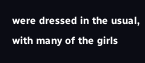were dressed in the usual, with many of the girls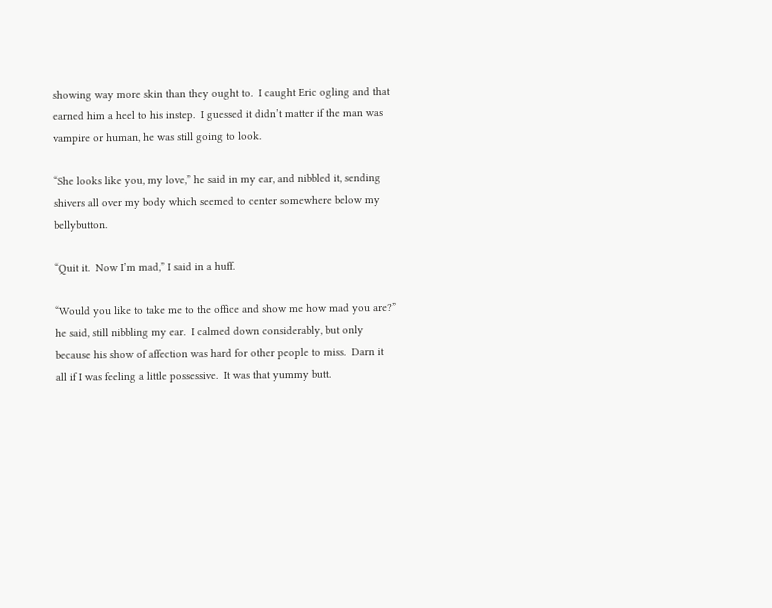showing way more skin than they ought to.  I caught Eric ogling and that earned him a heel to his instep.  I guessed it didn’t matter if the man was vampire or human, he was still going to look.

“She looks like you, my love,” he said in my ear, and nibbled it, sending shivers all over my body which seemed to center somewhere below my bellybutton.

“Quit it.  Now I’m mad,” I said in a huff.

“Would you like to take me to the office and show me how mad you are?” he said, still nibbling my ear.  I calmed down considerably, but only because his show of affection was hard for other people to miss.  Darn it all if I was feeling a little possessive.  It was that yummy butt.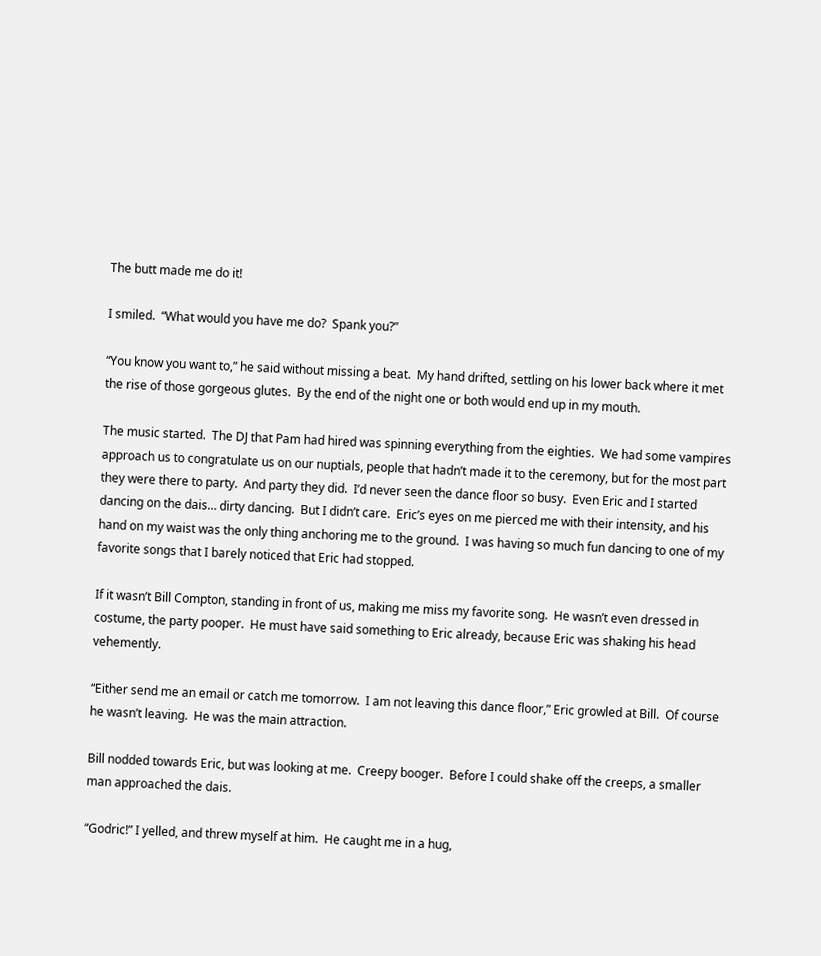The butt made me do it!

I smiled.  “What would you have me do?  Spank you?”

“You know you want to,” he said without missing a beat.  My hand drifted, settling on his lower back where it met the rise of those gorgeous glutes.  By the end of the night one or both would end up in my mouth.

The music started.  The DJ that Pam had hired was spinning everything from the eighties.  We had some vampires approach us to congratulate us on our nuptials, people that hadn’t made it to the ceremony, but for the most part they were there to party.  And party they did.  I’d never seen the dance floor so busy.  Even Eric and I started dancing on the dais… dirty dancing.  But I didn’t care.  Eric’s eyes on me pierced me with their intensity, and his hand on my waist was the only thing anchoring me to the ground.  I was having so much fun dancing to one of my favorite songs that I barely noticed that Eric had stopped.

If it wasn’t Bill Compton, standing in front of us, making me miss my favorite song.  He wasn’t even dressed in costume, the party pooper.  He must have said something to Eric already, because Eric was shaking his head vehemently.

“Either send me an email or catch me tomorrow.  I am not leaving this dance floor,” Eric growled at Bill.  Of course he wasn’t leaving.  He was the main attraction.

Bill nodded towards Eric, but was looking at me.  Creepy booger.  Before I could shake off the creeps, a smaller man approached the dais.

“Godric!” I yelled, and threw myself at him.  He caught me in a hug,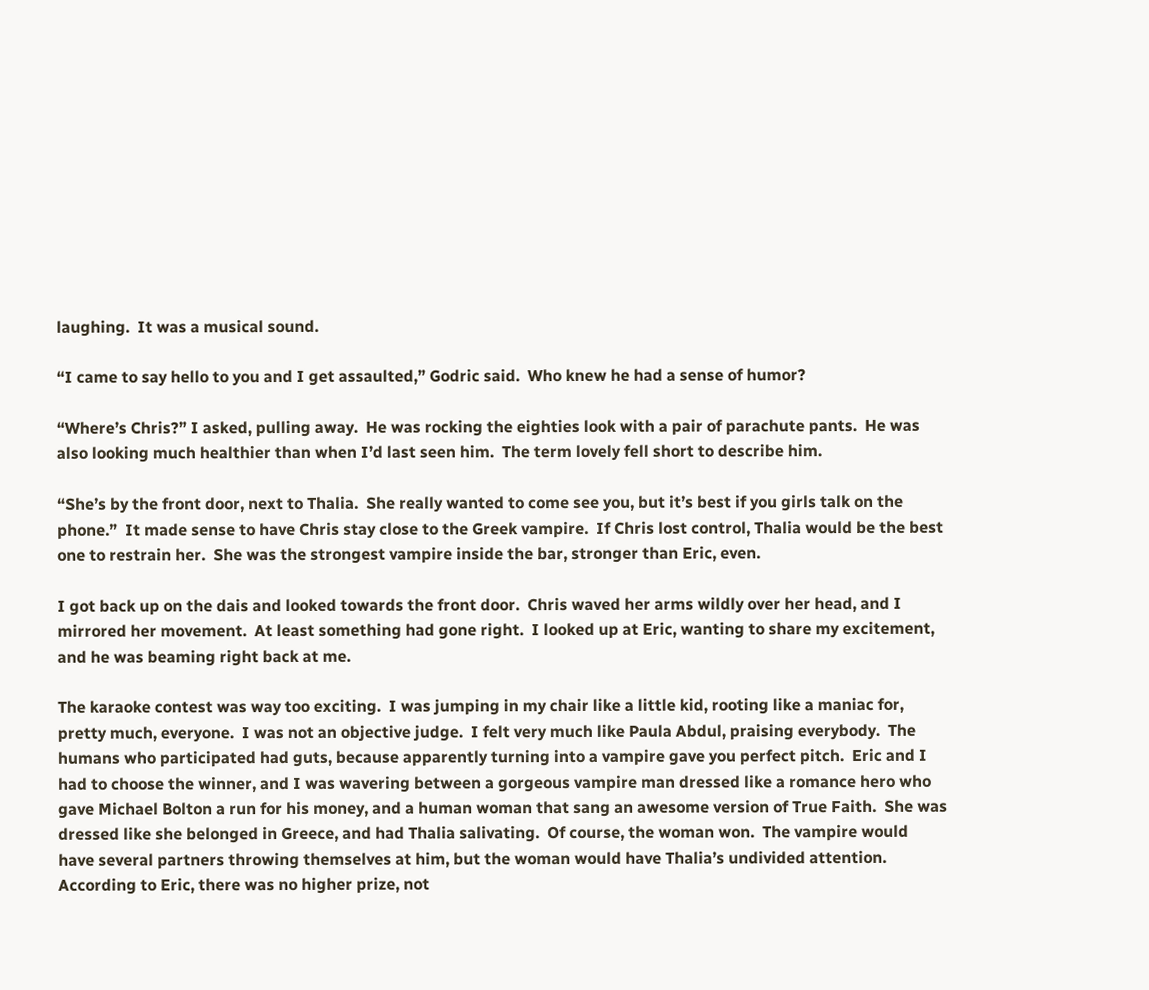laughing.  It was a musical sound.

“I came to say hello to you and I get assaulted,” Godric said.  Who knew he had a sense of humor?

“Where’s Chris?” I asked, pulling away.  He was rocking the eighties look with a pair of parachute pants.  He was also looking much healthier than when I’d last seen him.  The term lovely fell short to describe him.

“She’s by the front door, next to Thalia.  She really wanted to come see you, but it’s best if you girls talk on the phone.”  It made sense to have Chris stay close to the Greek vampire.  If Chris lost control, Thalia would be the best one to restrain her.  She was the strongest vampire inside the bar, stronger than Eric, even.

I got back up on the dais and looked towards the front door.  Chris waved her arms wildly over her head, and I mirrored her movement.  At least something had gone right.  I looked up at Eric, wanting to share my excitement, and he was beaming right back at me.

The karaoke contest was way too exciting.  I was jumping in my chair like a little kid, rooting like a maniac for, pretty much, everyone.  I was not an objective judge.  I felt very much like Paula Abdul, praising everybody.  The humans who participated had guts, because apparently turning into a vampire gave you perfect pitch.  Eric and I had to choose the winner, and I was wavering between a gorgeous vampire man dressed like a romance hero who gave Michael Bolton a run for his money, and a human woman that sang an awesome version of True Faith.  She was dressed like she belonged in Greece, and had Thalia salivating.  Of course, the woman won.  The vampire would have several partners throwing themselves at him, but the woman would have Thalia’s undivided attention.  According to Eric, there was no higher prize, not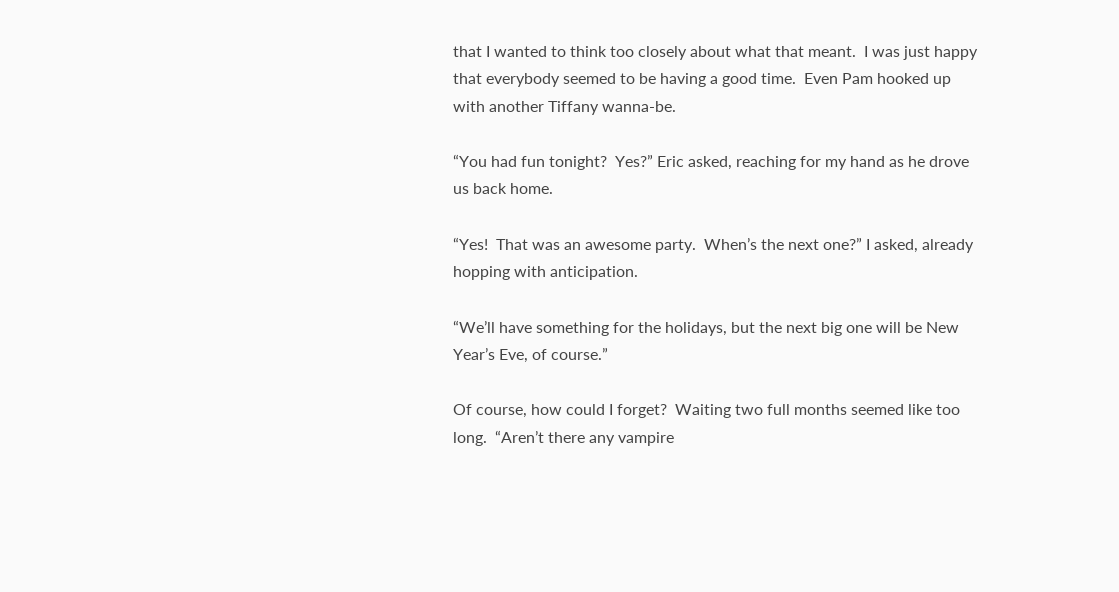that I wanted to think too closely about what that meant.  I was just happy that everybody seemed to be having a good time.  Even Pam hooked up with another Tiffany wanna-be.

“You had fun tonight?  Yes?” Eric asked, reaching for my hand as he drove us back home.

“Yes!  That was an awesome party.  When’s the next one?” I asked, already hopping with anticipation.

“We’ll have something for the holidays, but the next big one will be New Year’s Eve, of course.”

Of course, how could I forget?  Waiting two full months seemed like too long.  “Aren’t there any vampire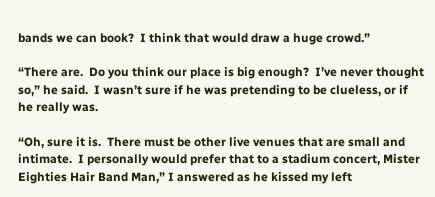bands we can book?  I think that would draw a huge crowd.”

“There are.  Do you think our place is big enough?  I’ve never thought so,” he said.  I wasn’t sure if he was pretending to be clueless, or if he really was.

“Oh, sure it is.  There must be other live venues that are small and intimate.  I personally would prefer that to a stadium concert, Mister Eighties Hair Band Man,” I answered as he kissed my left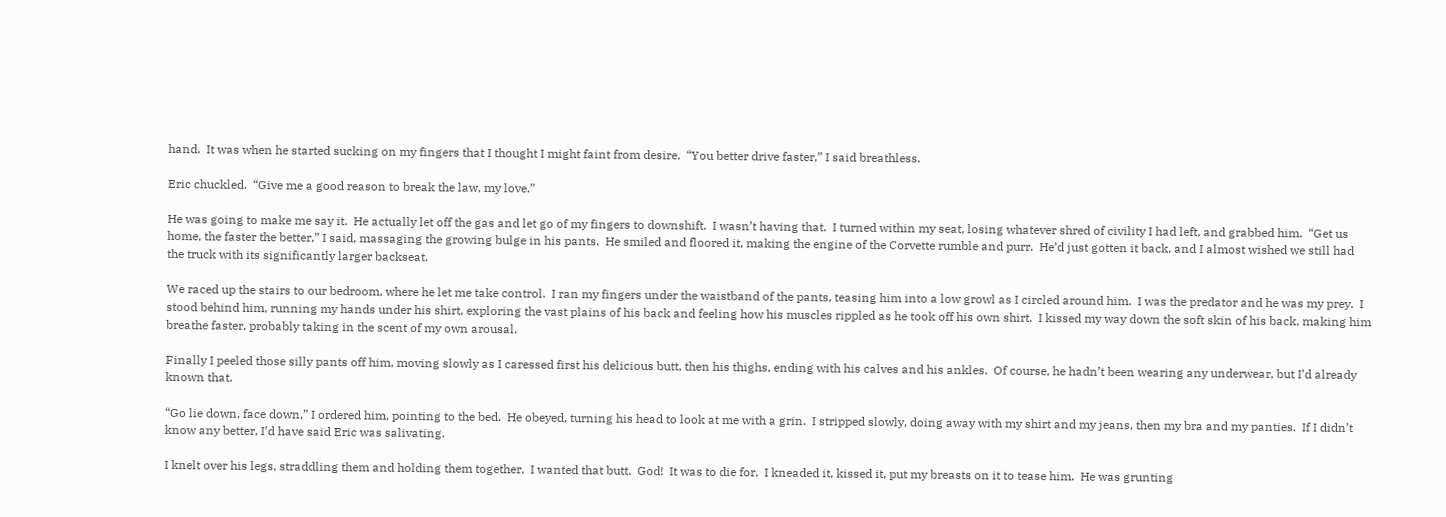hand.  It was when he started sucking on my fingers that I thought I might faint from desire.  “You better drive faster,” I said breathless.

Eric chuckled.  “Give me a good reason to break the law, my love.”

He was going to make me say it.  He actually let off the gas and let go of my fingers to downshift.  I wasn’t having that.  I turned within my seat, losing whatever shred of civility I had left, and grabbed him.  “Get us home, the faster the better,” I said, massaging the growing bulge in his pants.  He smiled and floored it, making the engine of the Corvette rumble and purr.  He’d just gotten it back, and I almost wished we still had the truck with its significantly larger backseat.

We raced up the stairs to our bedroom, where he let me take control.  I ran my fingers under the waistband of the pants, teasing him into a low growl as I circled around him.  I was the predator and he was my prey.  I stood behind him, running my hands under his shirt, exploring the vast plains of his back and feeling how his muscles rippled as he took off his own shirt.  I kissed my way down the soft skin of his back, making him breathe faster, probably taking in the scent of my own arousal.

Finally I peeled those silly pants off him, moving slowly as I caressed first his delicious butt, then his thighs, ending with his calves and his ankles.  Of course, he hadn’t been wearing any underwear, but I’d already known that.

“Go lie down, face down,” I ordered him, pointing to the bed.  He obeyed, turning his head to look at me with a grin.  I stripped slowly, doing away with my shirt and my jeans, then my bra and my panties.  If I didn’t know any better, I’d have said Eric was salivating.

I knelt over his legs, straddling them and holding them together.  I wanted that butt.  God!  It was to die for.  I kneaded it, kissed it, put my breasts on it to tease him.  He was grunting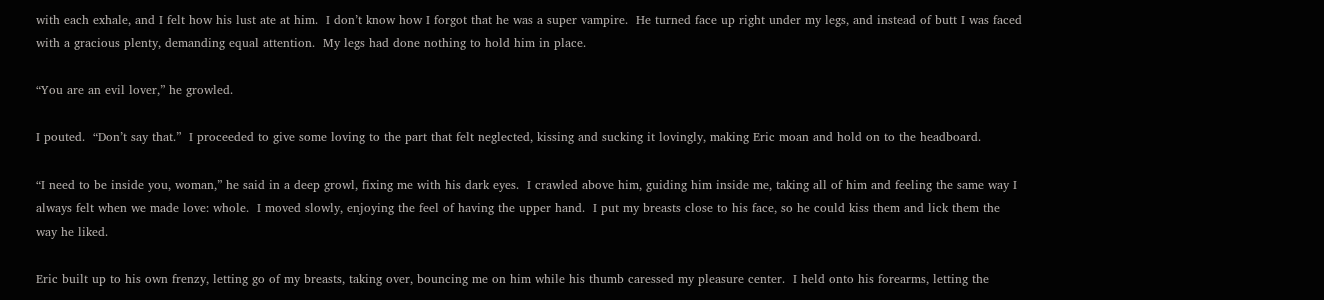with each exhale, and I felt how his lust ate at him.  I don’t know how I forgot that he was a super vampire.  He turned face up right under my legs, and instead of butt I was faced with a gracious plenty, demanding equal attention.  My legs had done nothing to hold him in place.

“You are an evil lover,” he growled.

I pouted.  “Don’t say that.”  I proceeded to give some loving to the part that felt neglected, kissing and sucking it lovingly, making Eric moan and hold on to the headboard.

“I need to be inside you, woman,” he said in a deep growl, fixing me with his dark eyes.  I crawled above him, guiding him inside me, taking all of him and feeling the same way I always felt when we made love: whole.  I moved slowly, enjoying the feel of having the upper hand.  I put my breasts close to his face, so he could kiss them and lick them the way he liked.

Eric built up to his own frenzy, letting go of my breasts, taking over, bouncing me on him while his thumb caressed my pleasure center.  I held onto his forearms, letting the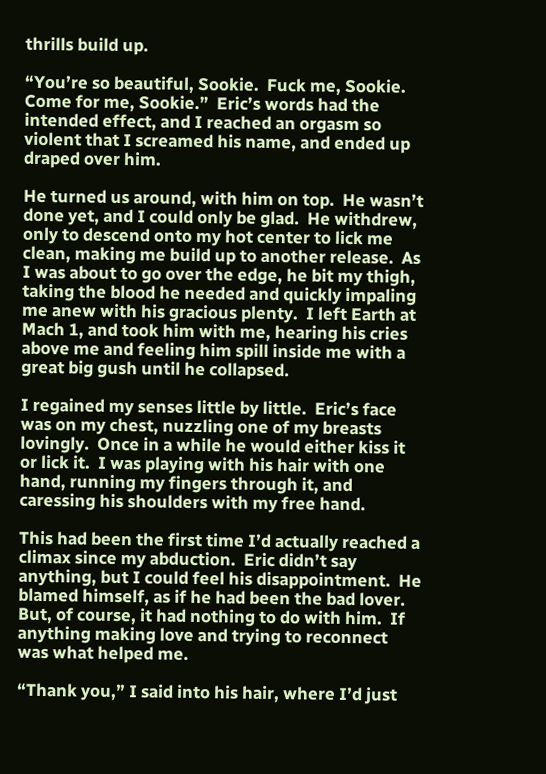thrills build up.

“You’re so beautiful, Sookie.  Fuck me, Sookie.  Come for me, Sookie.”  Eric’s words had the intended effect, and I reached an orgasm so violent that I screamed his name, and ended up draped over him.

He turned us around, with him on top.  He wasn’t done yet, and I could only be glad.  He withdrew, only to descend onto my hot center to lick me clean, making me build up to another release.  As I was about to go over the edge, he bit my thigh, taking the blood he needed and quickly impaling me anew with his gracious plenty.  I left Earth at Mach 1, and took him with me, hearing his cries above me and feeling him spill inside me with a great big gush until he collapsed.

I regained my senses little by little.  Eric’s face was on my chest, nuzzling one of my breasts lovingly.  Once in a while he would either kiss it or lick it.  I was playing with his hair with one hand, running my fingers through it, and caressing his shoulders with my free hand.

This had been the first time I’d actually reached a climax since my abduction.  Eric didn’t say anything, but I could feel his disappointment.  He blamed himself, as if he had been the bad lover.  But, of course, it had nothing to do with him.  If anything making love and trying to reconnect was what helped me.

“Thank you,” I said into his hair, where I’d just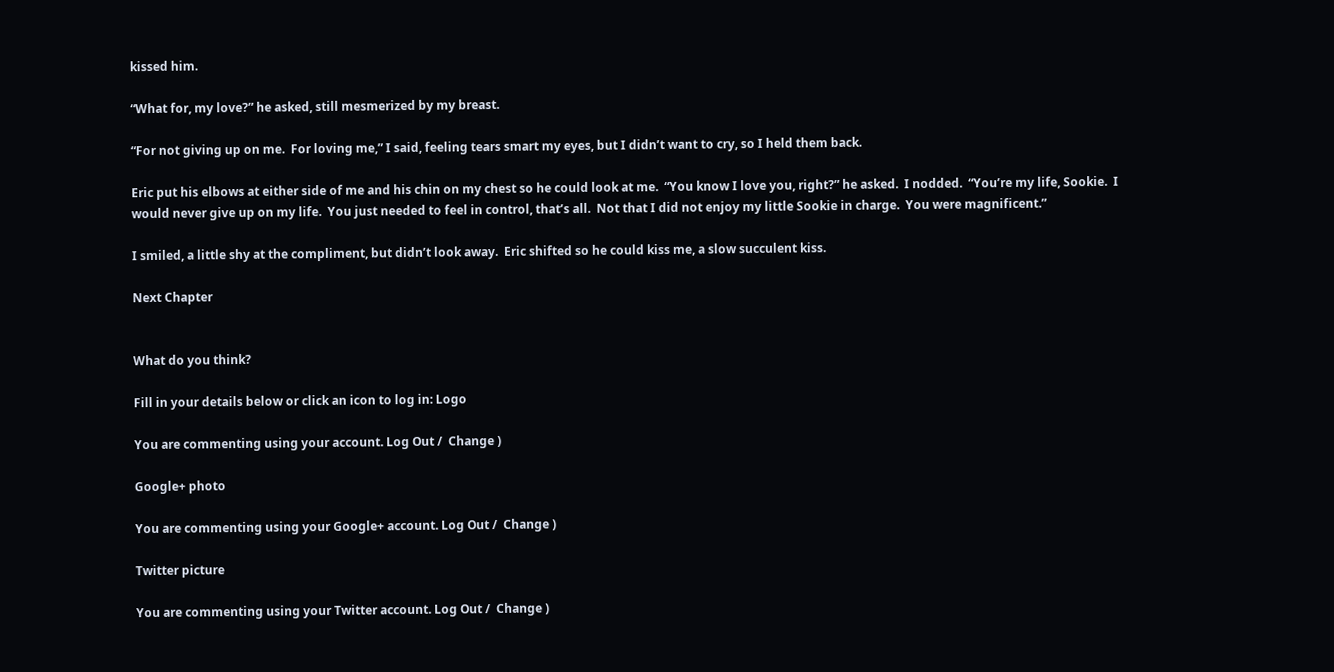kissed him.

“What for, my love?” he asked, still mesmerized by my breast.

“For not giving up on me.  For loving me,” I said, feeling tears smart my eyes, but I didn’t want to cry, so I held them back.

Eric put his elbows at either side of me and his chin on my chest so he could look at me.  “You know I love you, right?” he asked.  I nodded.  “You’re my life, Sookie.  I would never give up on my life.  You just needed to feel in control, that’s all.  Not that I did not enjoy my little Sookie in charge.  You were magnificent.”

I smiled, a little shy at the compliment, but didn’t look away.  Eric shifted so he could kiss me, a slow succulent kiss.

Next Chapter


What do you think?

Fill in your details below or click an icon to log in: Logo

You are commenting using your account. Log Out /  Change )

Google+ photo

You are commenting using your Google+ account. Log Out /  Change )

Twitter picture

You are commenting using your Twitter account. Log Out /  Change )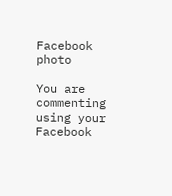Facebook photo

You are commenting using your Facebook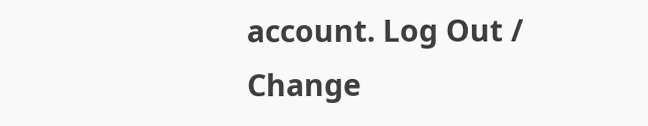account. Log Out /  Change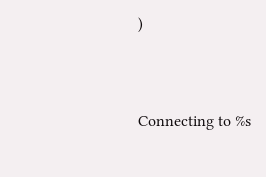)


Connecting to %s